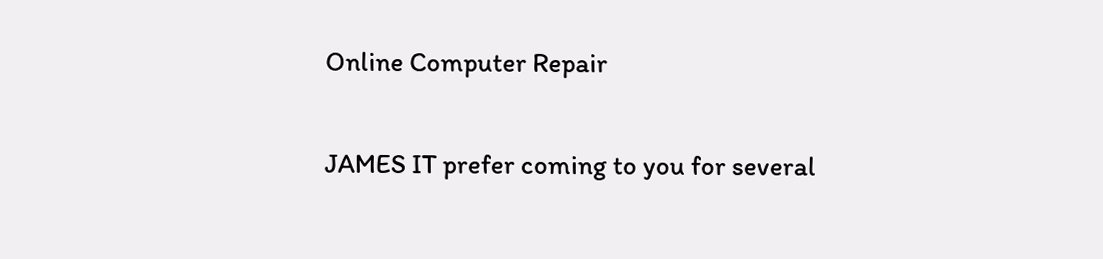Online Computer Repair

JAMES IT prefer coming to you for several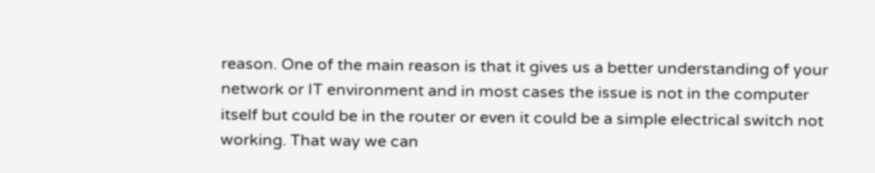reason. One of the main reason is that it gives us a better understanding of your network or IT environment and in most cases the issue is not in the computer itself but could be in the router or even it could be a simple electrical switch not working. That way we can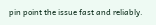pin point the issue fast and reliably.